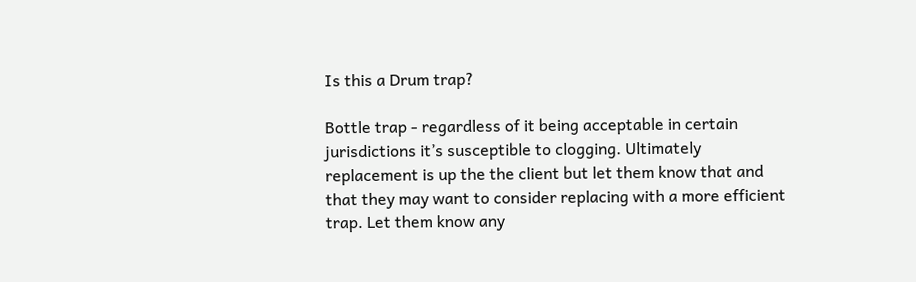Is this a Drum trap?

Bottle trap - regardless of it being acceptable in certain jurisdictions it’s susceptible to clogging. Ultimately replacement is up the the client but let them know that and that they may want to consider replacing with a more efficient trap. Let them know any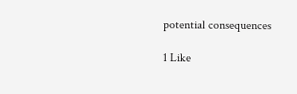potential consequences

1 Like